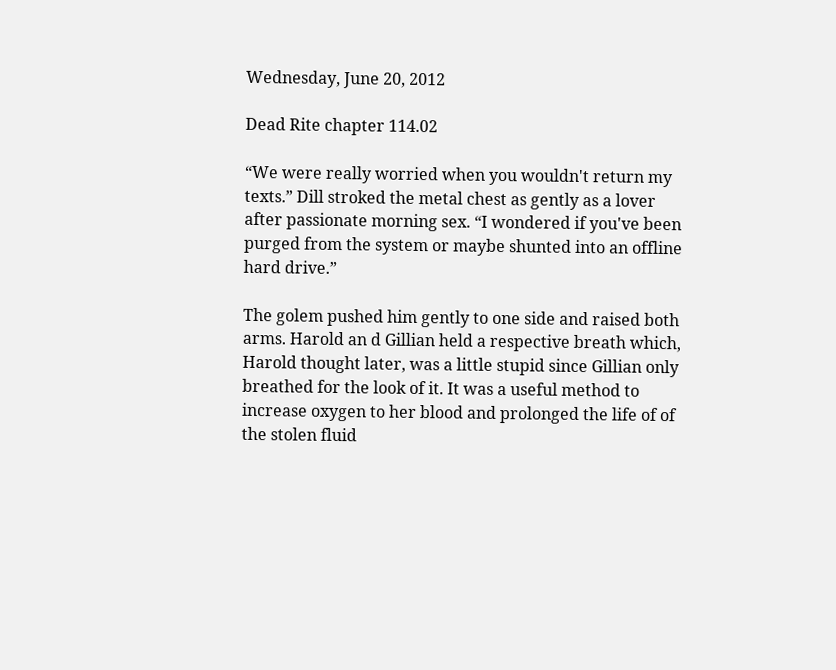Wednesday, June 20, 2012

Dead Rite chapter 114.02

“We were really worried when you wouldn't return my texts.” Dill stroked the metal chest as gently as a lover after passionate morning sex. “I wondered if you've been purged from the system or maybe shunted into an offline hard drive.”

The golem pushed him gently to one side and raised both arms. Harold an d Gillian held a respective breath which, Harold thought later, was a little stupid since Gillian only breathed for the look of it. It was a useful method to increase oxygen to her blood and prolonged the life of of the stolen fluid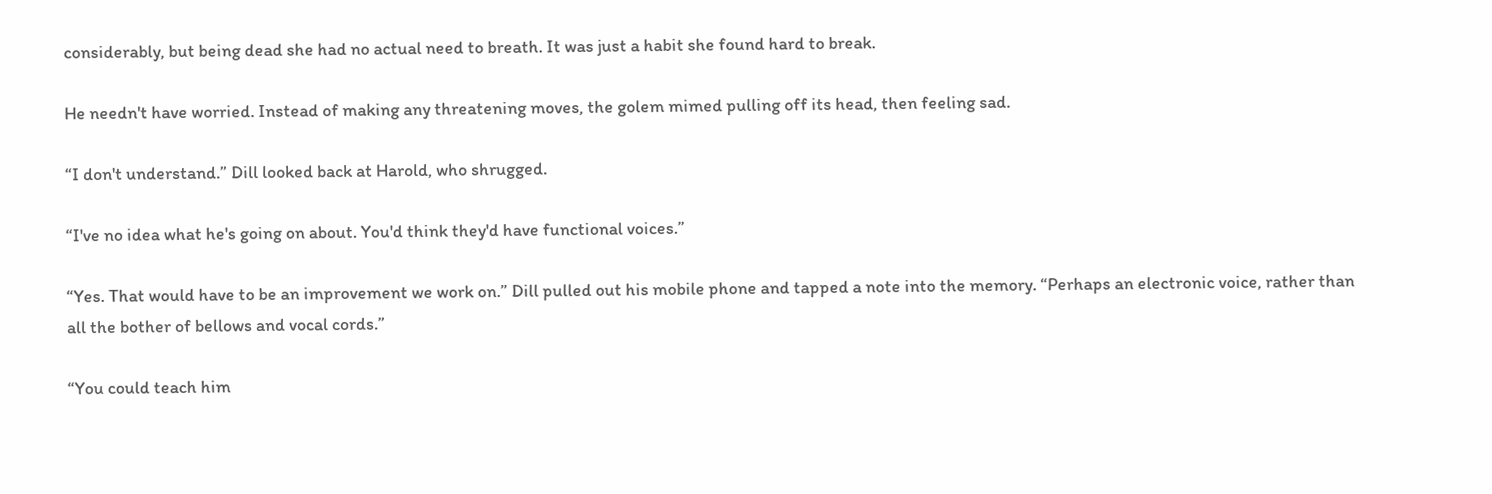considerably, but being dead she had no actual need to breath. It was just a habit she found hard to break.

He needn't have worried. Instead of making any threatening moves, the golem mimed pulling off its head, then feeling sad.

“I don't understand.” Dill looked back at Harold, who shrugged.

“I've no idea what he's going on about. You'd think they'd have functional voices.”

“Yes. That would have to be an improvement we work on.” Dill pulled out his mobile phone and tapped a note into the memory. “Perhaps an electronic voice, rather than all the bother of bellows and vocal cords.”

“You could teach him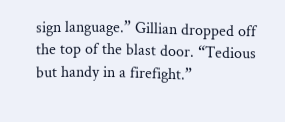sign language.” Gillian dropped off the top of the blast door. “Tedious but handy in a firefight.”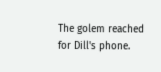The golem reached for Dill's phone.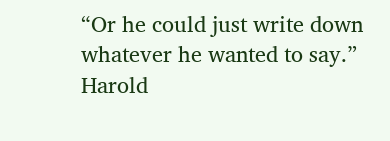“Or he could just write down whatever he wanted to say.” Harold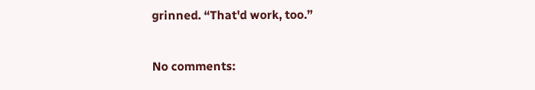grinned. “That'd work, too.”

No comments: